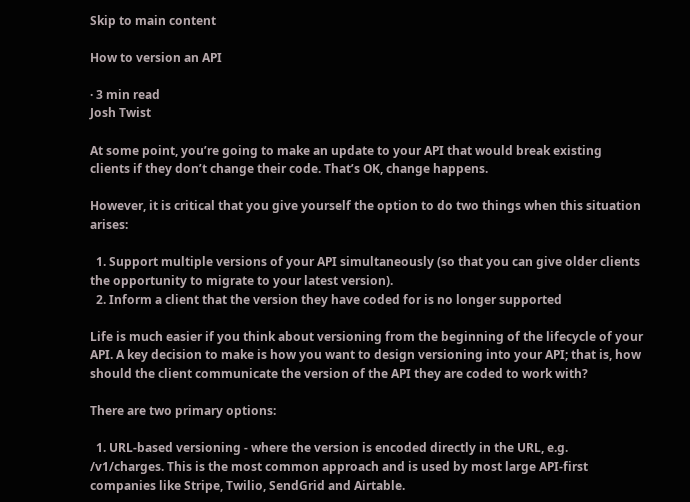Skip to main content

How to version an API

· 3 min read
Josh Twist

At some point, you’re going to make an update to your API that would break existing clients if they don’t change their code. That’s OK, change happens.

However, it is critical that you give yourself the option to do two things when this situation arises:

  1. Support multiple versions of your API simultaneously (so that you can give older clients the opportunity to migrate to your latest version).
  2. Inform a client that the version they have coded for is no longer supported

Life is much easier if you think about versioning from the beginning of the lifecycle of your API. A key decision to make is how you want to design versioning into your API; that is, how should the client communicate the version of the API they are coded to work with?

There are two primary options:

  1. URL-based versioning - where the version is encoded directly in the URL, e.g. /v1/charges. This is the most common approach and is used by most large API-first companies like Stripe, Twilio, SendGrid and Airtable.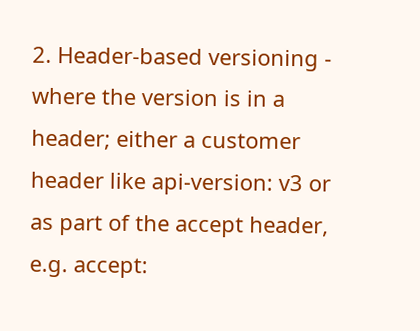2. Header-based versioning - where the version is in a header; either a customer header like api-version: v3 or as part of the accept header, e.g. accept: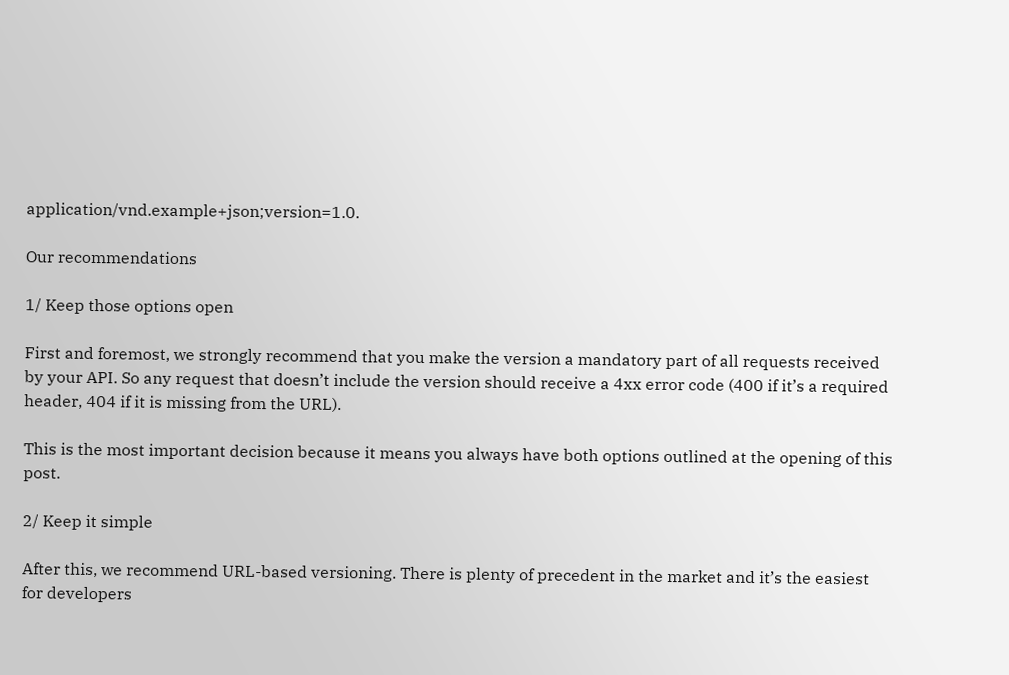application/vnd.example+json;version=1.0.

Our recommendations

1/ Keep those options open

First and foremost, we strongly recommend that you make the version a mandatory part of all requests received by your API. So any request that doesn’t include the version should receive a 4xx error code (400 if it’s a required header, 404 if it is missing from the URL).

This is the most important decision because it means you always have both options outlined at the opening of this post.

2/ Keep it simple

After this, we recommend URL-based versioning. There is plenty of precedent in the market and it’s the easiest for developers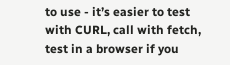to use - it’s easier to test with CURL, call with fetch, test in a browser if you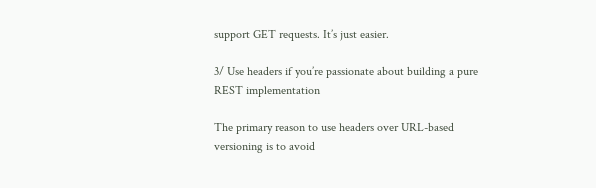support GET requests. It’s just easier.

3/ Use headers if you’re passionate about building a pure REST implementation

The primary reason to use headers over URL-based versioning is to avoid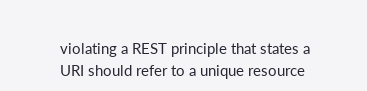violating a REST principle that states a URI should refer to a unique resource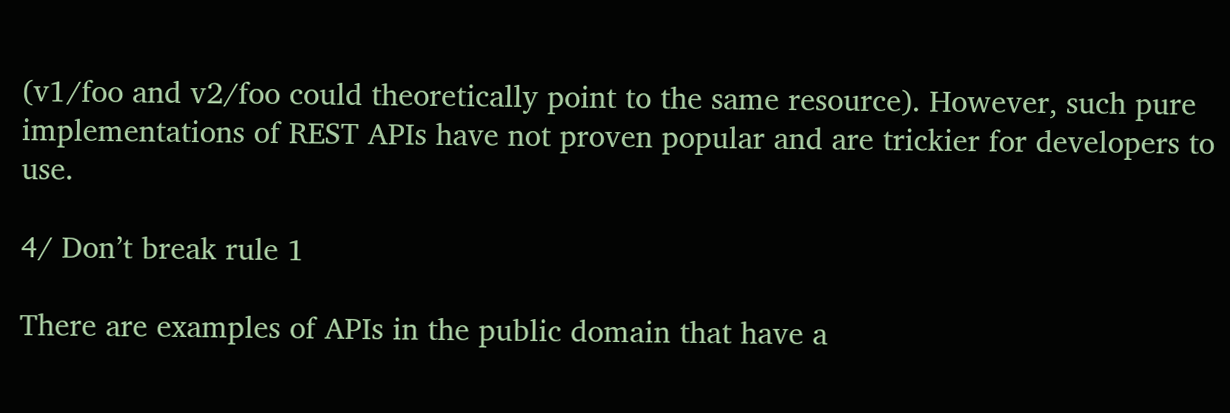(v1/foo and v2/foo could theoretically point to the same resource). However, such pure implementations of REST APIs have not proven popular and are trickier for developers to use.

4/ Don’t break rule 1

There are examples of APIs in the public domain that have a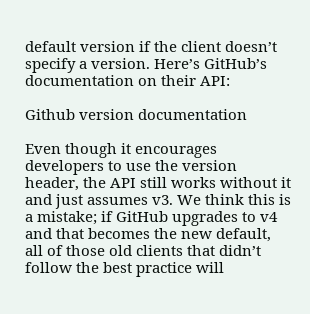default version if the client doesn’t specify a version. Here’s GitHub’s documentation on their API:

Github version documentation

Even though it encourages developers to use the version header, the API still works without it and just assumes v3. We think this is a mistake; if GitHub upgrades to v4 and that becomes the new default, all of those old clients that didn’t follow the best practice will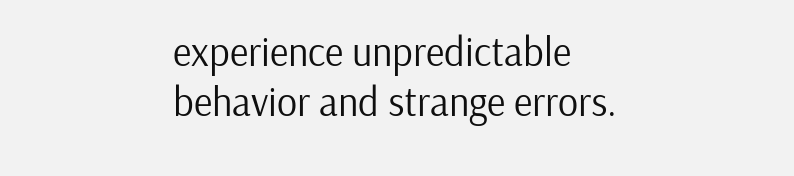experience unpredictable behavior and strange errors.